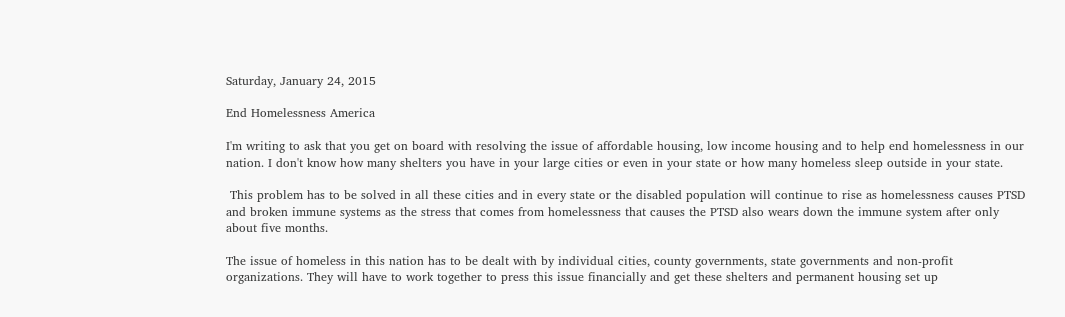Saturday, January 24, 2015

End Homelessness America

I'm writing to ask that you get on board with resolving the issue of affordable housing, low income housing and to help end homelessness in our nation. I don't know how many shelters you have in your large cities or even in your state or how many homeless sleep outside in your state.

 This problem has to be solved in all these cities and in every state or the disabled population will continue to rise as homelessness causes PTSD and broken immune systems as the stress that comes from homelessness that causes the PTSD also wears down the immune system after only about five months.

The issue of homeless in this nation has to be dealt with by individual cities, county governments, state governments and non-profit organizations. They will have to work together to press this issue financially and get these shelters and permanent housing set up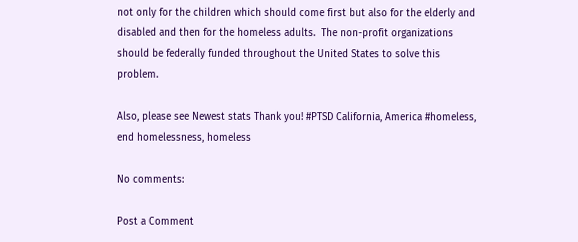not only for the children which should come first but also for the elderly and disabled and then for the homeless adults.  The non-profit organizations should be federally funded throughout the United States to solve this problem.

Also, please see Newest stats Thank you! #PTSD California, America #homeless, end homelessness, homeless

No comments:

Post a Comment